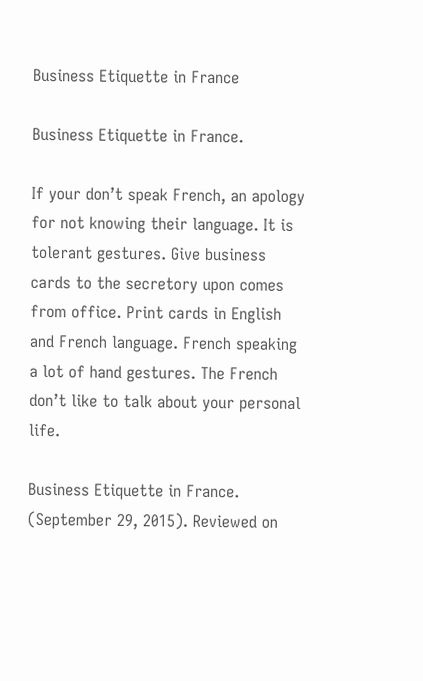Business Etiquette in France

Business Etiquette in France.

If your don’t speak French, an apology for not knowing their language. It is tolerant gestures. Give business cards to the secretory upon comes from office. Print cards in English and French language. French speaking a lot of hand gestures. The French don’t like to talk about your personal life.

Business Etiquette in France. (September 29, 2015). Reviewed on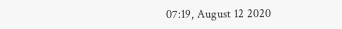07:19, August 12 2020